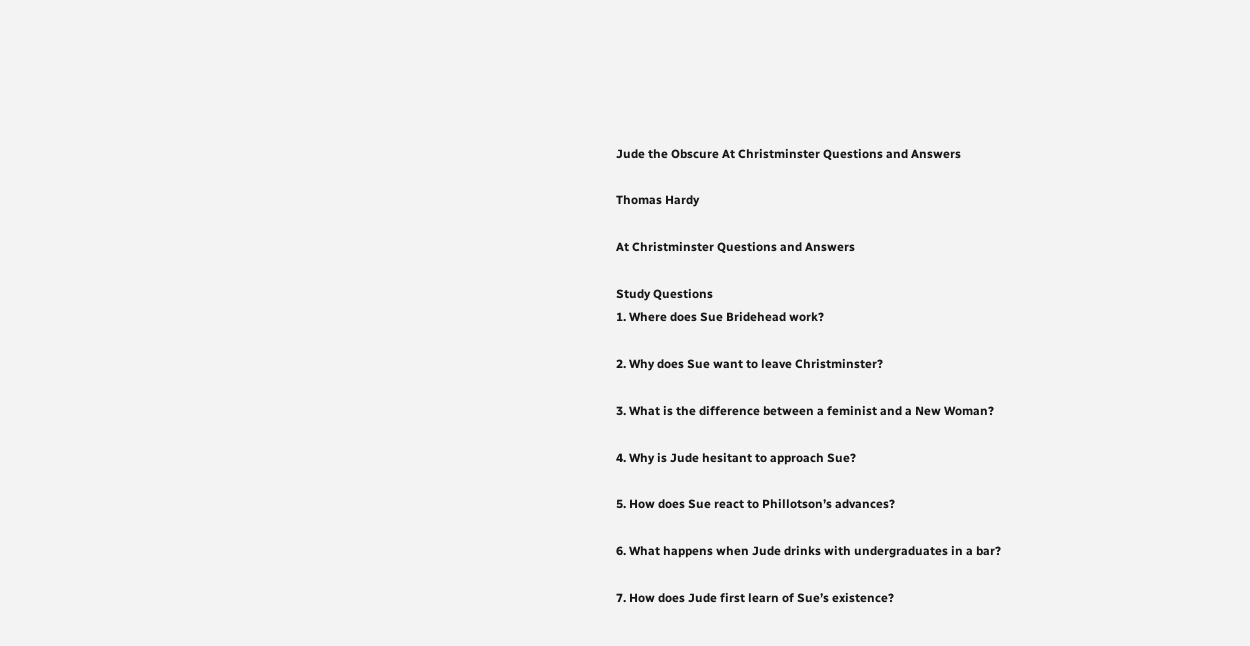Jude the Obscure At Christminster Questions and Answers

Thomas Hardy

At Christminster Questions and Answers

Study Questions
1. Where does Sue Bridehead work?

2. Why does Sue want to leave Christminster?

3. What is the difference between a feminist and a New Woman?

4. Why is Jude hesitant to approach Sue?

5. How does Sue react to Phillotson’s advances?

6. What happens when Jude drinks with undergraduates in a bar?

7. How does Jude first learn of Sue’s existence?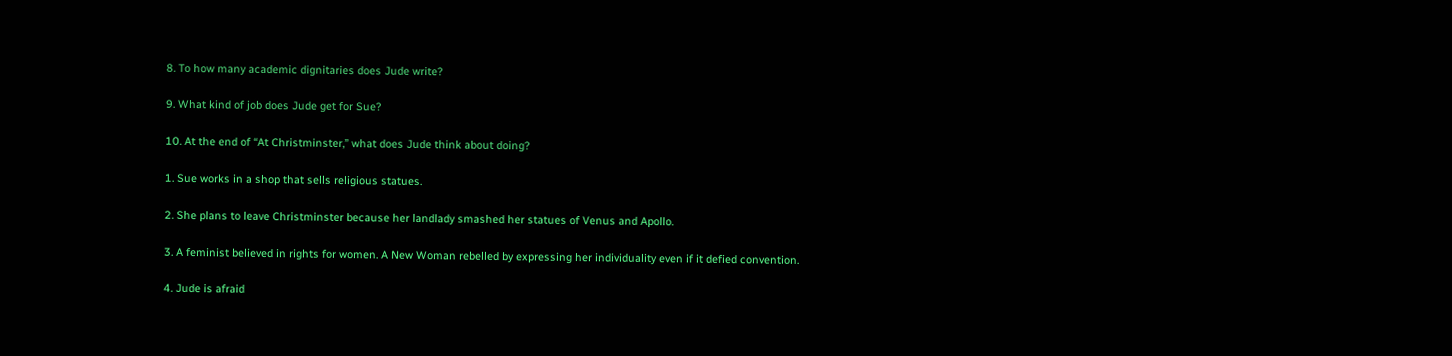8. To how many academic dignitaries does Jude write?

9. What kind of job does Jude get for Sue?

10. At the end of “At Christminster,” what does Jude think about doing?

1. Sue works in a shop that sells religious statues.

2. She plans to leave Christminster because her landlady smashed her statues of Venus and Apollo.

3. A feminist believed in rights for women. A New Woman rebelled by expressing her individuality even if it defied convention.

4. Jude is afraid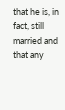that he is, in fact, still married and that any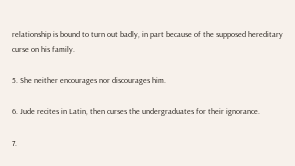relationship is bound to turn out badly, in part because of the supposed hereditary curse on his family.

5. She neither encourages nor discourages him.

6. Jude recites in Latin, then curses the undergraduates for their ignorance.

7.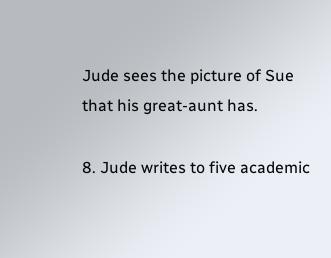Jude sees the picture of Sue that his great-aunt has.

8. Jude writes to five academic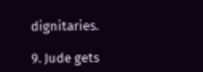dignitaries.

9. Jude gets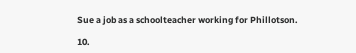Sue a job as a schoolteacher working for Phillotson.

10.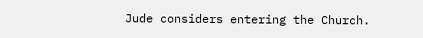Jude considers entering the Church.